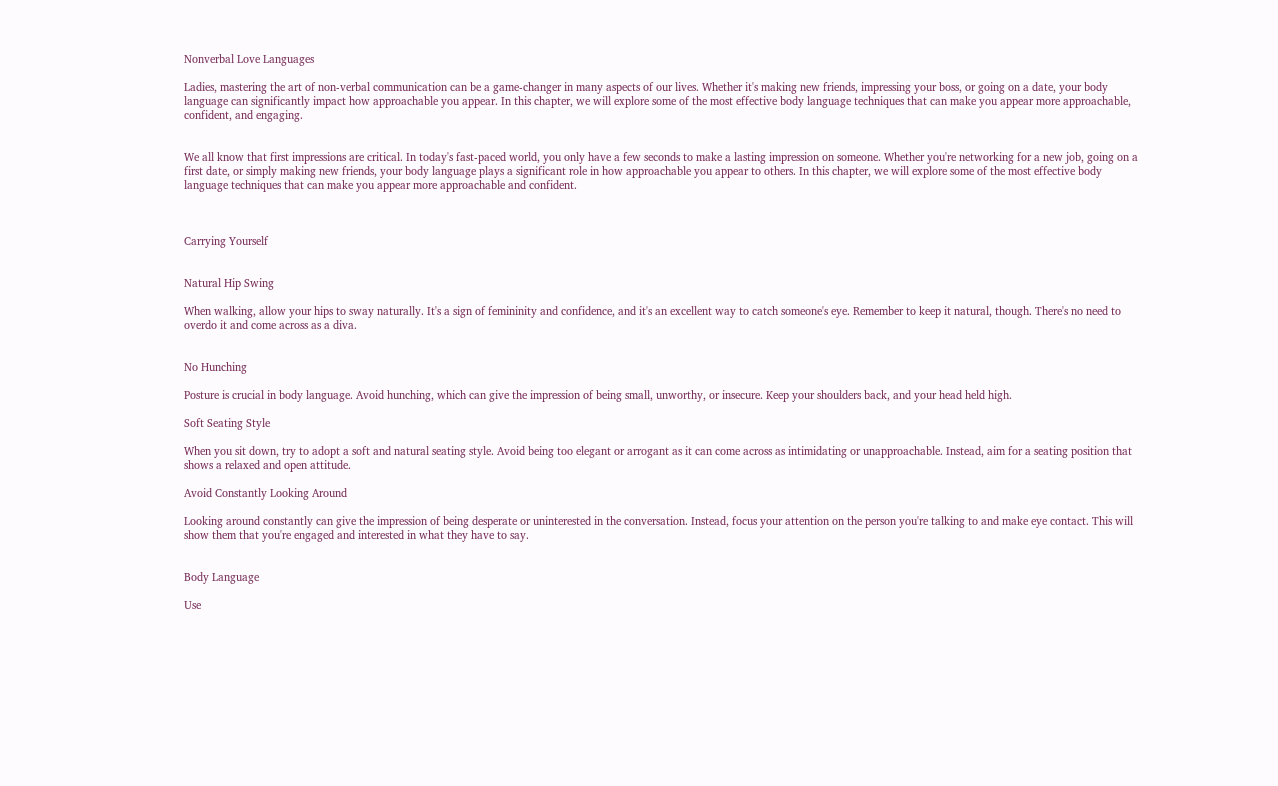Nonverbal Love Languages

Ladies, mastering the art of non-verbal communication can be a game-changer in many aspects of our lives. Whether it's making new friends, impressing your boss, or going on a date, your body language can significantly impact how approachable you appear. In this chapter, we will explore some of the most effective body language techniques that can make you appear more approachable, confident, and engaging.


We all know that first impressions are critical. In today's fast-paced world, you only have a few seconds to make a lasting impression on someone. Whether you're networking for a new job, going on a first date, or simply making new friends, your body language plays a significant role in how approachable you appear to others. In this chapter, we will explore some of the most effective body language techniques that can make you appear more approachable and confident.



Carrying Yourself


Natural Hip Swing

When walking, allow your hips to sway naturally. It's a sign of femininity and confidence, and it's an excellent way to catch someone's eye. Remember to keep it natural, though. There's no need to overdo it and come across as a diva.


No Hunching

Posture is crucial in body language. Avoid hunching, which can give the impression of being small, unworthy, or insecure. Keep your shoulders back, and your head held high.

Soft Seating Style

When you sit down, try to adopt a soft and natural seating style. Avoid being too elegant or arrogant as it can come across as intimidating or unapproachable. Instead, aim for a seating position that shows a relaxed and open attitude.

Avoid Constantly Looking Around

Looking around constantly can give the impression of being desperate or uninterested in the conversation. Instead, focus your attention on the person you're talking to and make eye contact. This will show them that you're engaged and interested in what they have to say.


Body Language

Use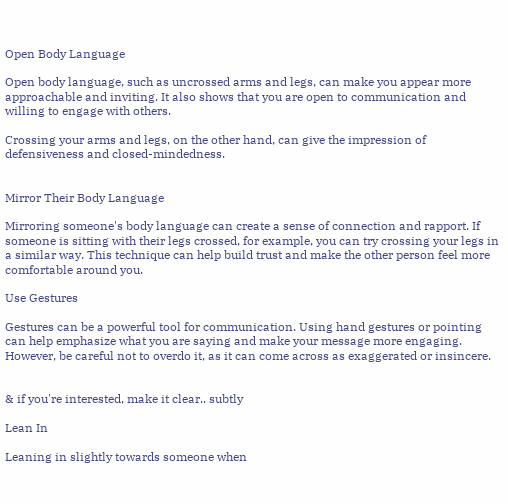Open Body Language

Open body language, such as uncrossed arms and legs, can make you appear more approachable and inviting. It also shows that you are open to communication and willing to engage with others.

Crossing your arms and legs, on the other hand, can give the impression of defensiveness and closed-mindedness.


Mirror Their Body Language

Mirroring someone's body language can create a sense of connection and rapport. If someone is sitting with their legs crossed, for example, you can try crossing your legs in a similar way. This technique can help build trust and make the other person feel more comfortable around you.

Use Gestures

Gestures can be a powerful tool for communication. Using hand gestures or pointing can help emphasize what you are saying and make your message more engaging. However, be careful not to overdo it, as it can come across as exaggerated or insincere.


& if you're interested, make it clear.. subtly

Lean In

Leaning in slightly towards someone when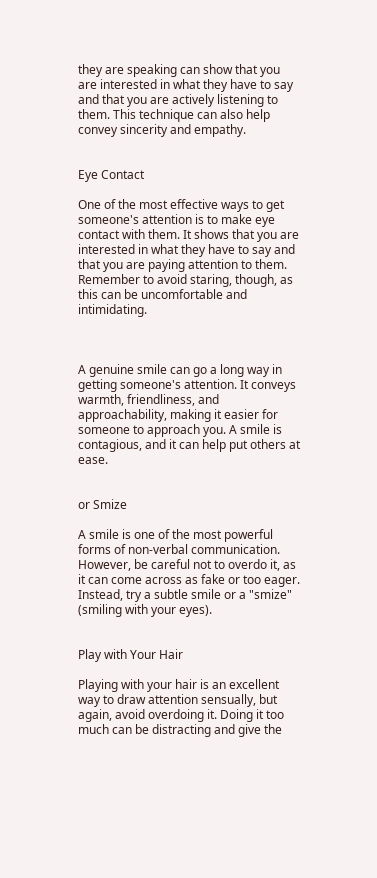they are speaking can show that you are interested in what they have to say and that you are actively listening to them. This technique can also help convey sincerity and empathy.


Eye Contact

One of the most effective ways to get someone's attention is to make eye contact with them. It shows that you are interested in what they have to say and that you are paying attention to them. Remember to avoid staring, though, as this can be uncomfortable and intimidating.



A genuine smile can go a long way in getting someone's attention. It conveys warmth, friendliness, and approachability, making it easier for someone to approach you. A smile is contagious, and it can help put others at ease.


or Smize

A smile is one of the most powerful forms of non-verbal communication. However, be careful not to overdo it, as it can come across as fake or too eager. Instead, try a subtle smile or a "smize" (smiling with your eyes).


Play with Your Hair

Playing with your hair is an excellent way to draw attention sensually, but again, avoid overdoing it. Doing it too much can be distracting and give the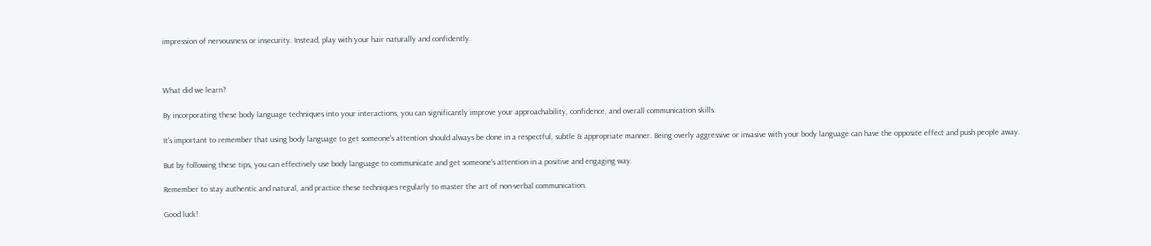impression of nervousness or insecurity. Instead, play with your hair naturally and confidently.



What did we learn?

By incorporating these body language techniques into your interactions, you can significantly improve your approachability, confidence, and overall communication skills.

It's important to remember that using body language to get someone's attention should always be done in a respectful, subtle & appropriate manner. Being overly aggressive or invasive with your body language can have the opposite effect and push people away.

But by following these tips, you can effectively use body language to communicate and get someone's attention in a positive and engaging way.

Remember to stay authentic and natural, and practice these techniques regularly to master the art of non-verbal communication.

Good luck!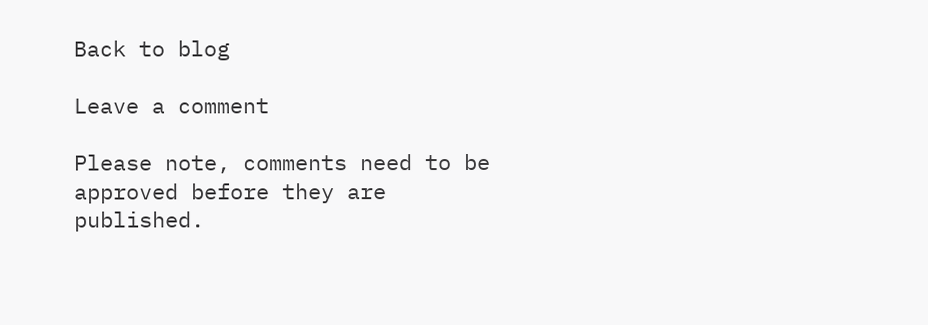Back to blog

Leave a comment

Please note, comments need to be approved before they are published.